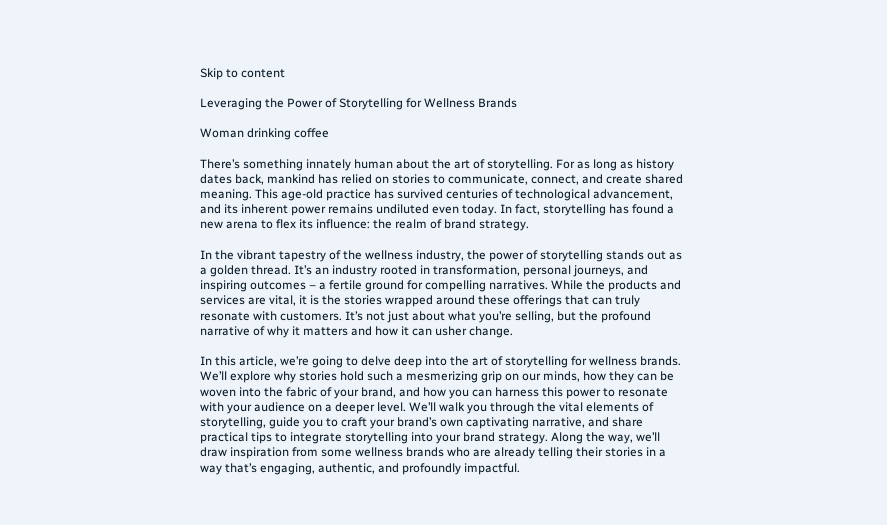Skip to content

Leveraging the Power of Storytelling for Wellness Brands

Woman drinking coffee

There’s something innately human about the art of storytelling. For as long as history dates back, mankind has relied on stories to communicate, connect, and create shared meaning. This age-old practice has survived centuries of technological advancement, and its inherent power remains undiluted even today. In fact, storytelling has found a new arena to flex its influence: the realm of brand strategy.

In the vibrant tapestry of the wellness industry, the power of storytelling stands out as a golden thread. It’s an industry rooted in transformation, personal journeys, and inspiring outcomes – a fertile ground for compelling narratives. While the products and services are vital, it is the stories wrapped around these offerings that can truly resonate with customers. It’s not just about what you’re selling, but the profound narrative of why it matters and how it can usher change.

In this article, we’re going to delve deep into the art of storytelling for wellness brands. We’ll explore why stories hold such a mesmerizing grip on our minds, how they can be woven into the fabric of your brand, and how you can harness this power to resonate with your audience on a deeper level. We’ll walk you through the vital elements of storytelling, guide you to craft your brand’s own captivating narrative, and share practical tips to integrate storytelling into your brand strategy. Along the way, we’ll draw inspiration from some wellness brands who are already telling their stories in a way that’s engaging, authentic, and profoundly impactful.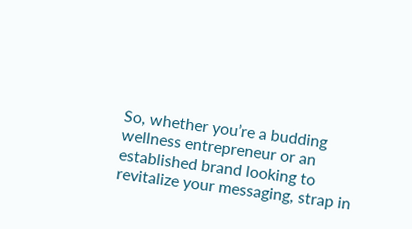So, whether you’re a budding wellness entrepreneur or an established brand looking to revitalize your messaging, strap in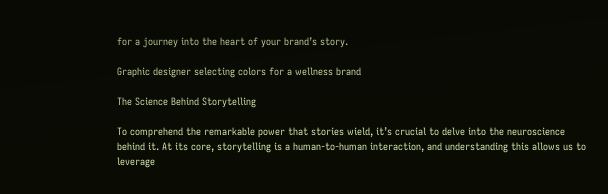for a journey into the heart of your brand’s story.

Graphic designer selecting colors for a wellness brand

The Science Behind Storytelling

To comprehend the remarkable power that stories wield, it’s crucial to delve into the neuroscience behind it. At its core, storytelling is a human-to-human interaction, and understanding this allows us to leverage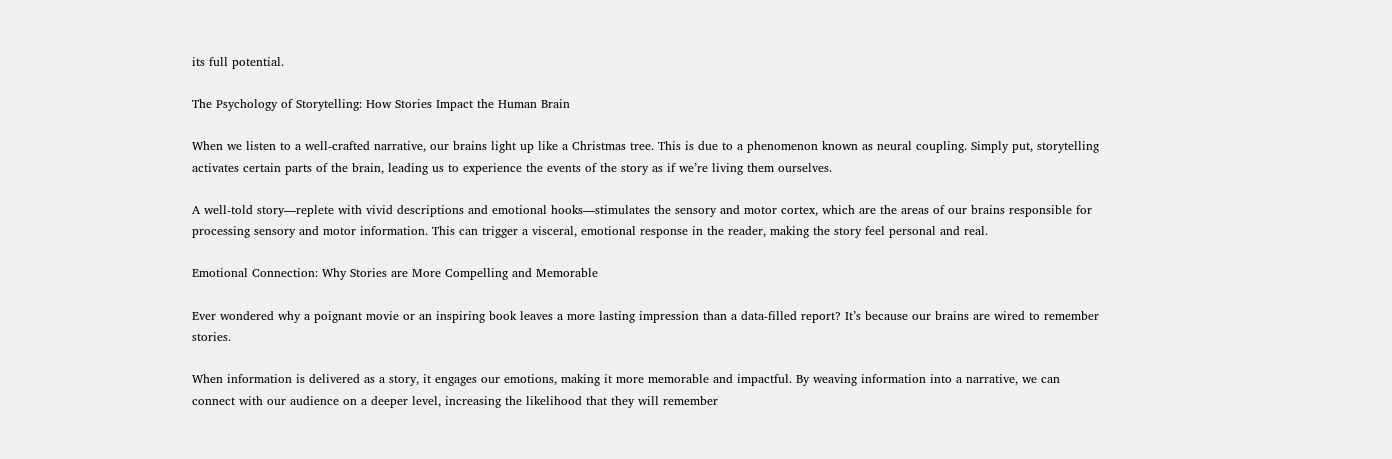its full potential.

The Psychology of Storytelling: How Stories Impact the Human Brain

When we listen to a well-crafted narrative, our brains light up like a Christmas tree. This is due to a phenomenon known as neural coupling. Simply put, storytelling activates certain parts of the brain, leading us to experience the events of the story as if we’re living them ourselves.

A well-told story—replete with vivid descriptions and emotional hooks—stimulates the sensory and motor cortex, which are the areas of our brains responsible for processing sensory and motor information. This can trigger a visceral, emotional response in the reader, making the story feel personal and real.

Emotional Connection: Why Stories are More Compelling and Memorable

Ever wondered why a poignant movie or an inspiring book leaves a more lasting impression than a data-filled report? It’s because our brains are wired to remember stories.

When information is delivered as a story, it engages our emotions, making it more memorable and impactful. By weaving information into a narrative, we can connect with our audience on a deeper level, increasing the likelihood that they will remember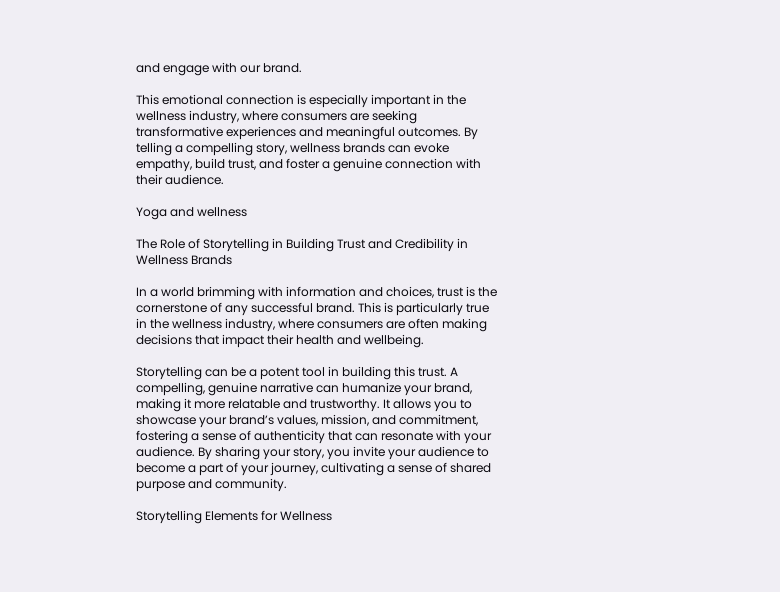and engage with our brand.

This emotional connection is especially important in the wellness industry, where consumers are seeking transformative experiences and meaningful outcomes. By telling a compelling story, wellness brands can evoke empathy, build trust, and foster a genuine connection with their audience.

Yoga and wellness

The Role of Storytelling in Building Trust and Credibility in Wellness Brands

In a world brimming with information and choices, trust is the cornerstone of any successful brand. This is particularly true in the wellness industry, where consumers are often making decisions that impact their health and wellbeing.

Storytelling can be a potent tool in building this trust. A compelling, genuine narrative can humanize your brand, making it more relatable and trustworthy. It allows you to showcase your brand’s values, mission, and commitment, fostering a sense of authenticity that can resonate with your audience. By sharing your story, you invite your audience to become a part of your journey, cultivating a sense of shared purpose and community.

Storytelling Elements for Wellness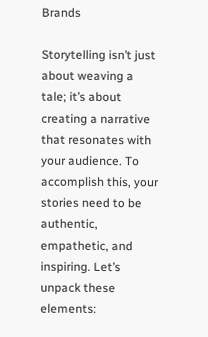Brands

Storytelling isn’t just about weaving a tale; it’s about creating a narrative that resonates with your audience. To accomplish this, your stories need to be authentic, empathetic, and inspiring. Let’s unpack these elements: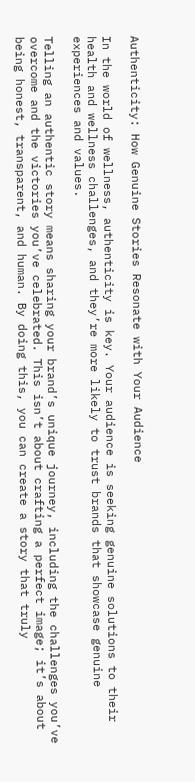Authenticity: How Genuine Stories Resonate with Your Audience

In the world of wellness, authenticity is key. Your audience is seeking genuine solutions to their health and wellness challenges, and they’re more likely to trust brands that showcase genuine experiences and values.

Telling an authentic story means sharing your brand’s unique journey, including the challenges you’ve overcome and the victories you’ve celebrated. This isn’t about crafting a perfect image; it’s about being honest, transparent, and human. By doing this, you can create a story that truly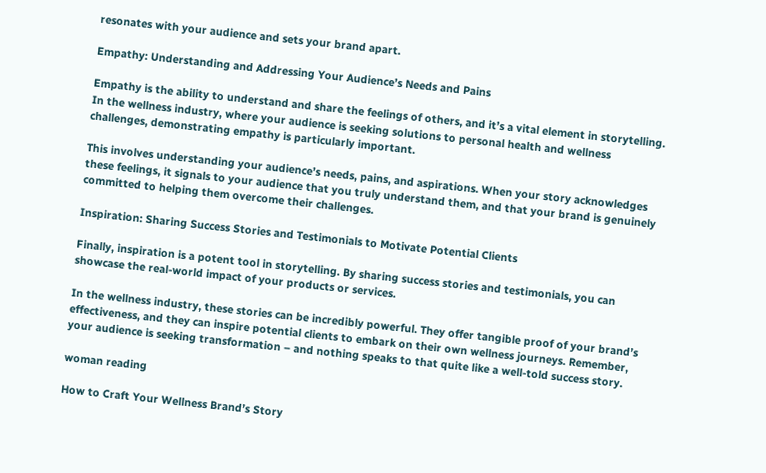resonates with your audience and sets your brand apart.

Empathy: Understanding and Addressing Your Audience’s Needs and Pains

Empathy is the ability to understand and share the feelings of others, and it’s a vital element in storytelling. In the wellness industry, where your audience is seeking solutions to personal health and wellness challenges, demonstrating empathy is particularly important.

This involves understanding your audience’s needs, pains, and aspirations. When your story acknowledges these feelings, it signals to your audience that you truly understand them, and that your brand is genuinely committed to helping them overcome their challenges.

Inspiration: Sharing Success Stories and Testimonials to Motivate Potential Clients

Finally, inspiration is a potent tool in storytelling. By sharing success stories and testimonials, you can showcase the real-world impact of your products or services.

In the wellness industry, these stories can be incredibly powerful. They offer tangible proof of your brand’s effectiveness, and they can inspire potential clients to embark on their own wellness journeys. Remember, your audience is seeking transformation – and nothing speaks to that quite like a well-told success story.

woman reading

How to Craft Your Wellness Brand’s Story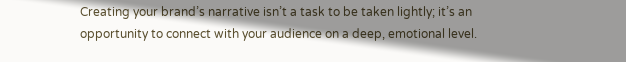Creating your brand’s narrative isn’t a task to be taken lightly; it’s an opportunity to connect with your audience on a deep, emotional level.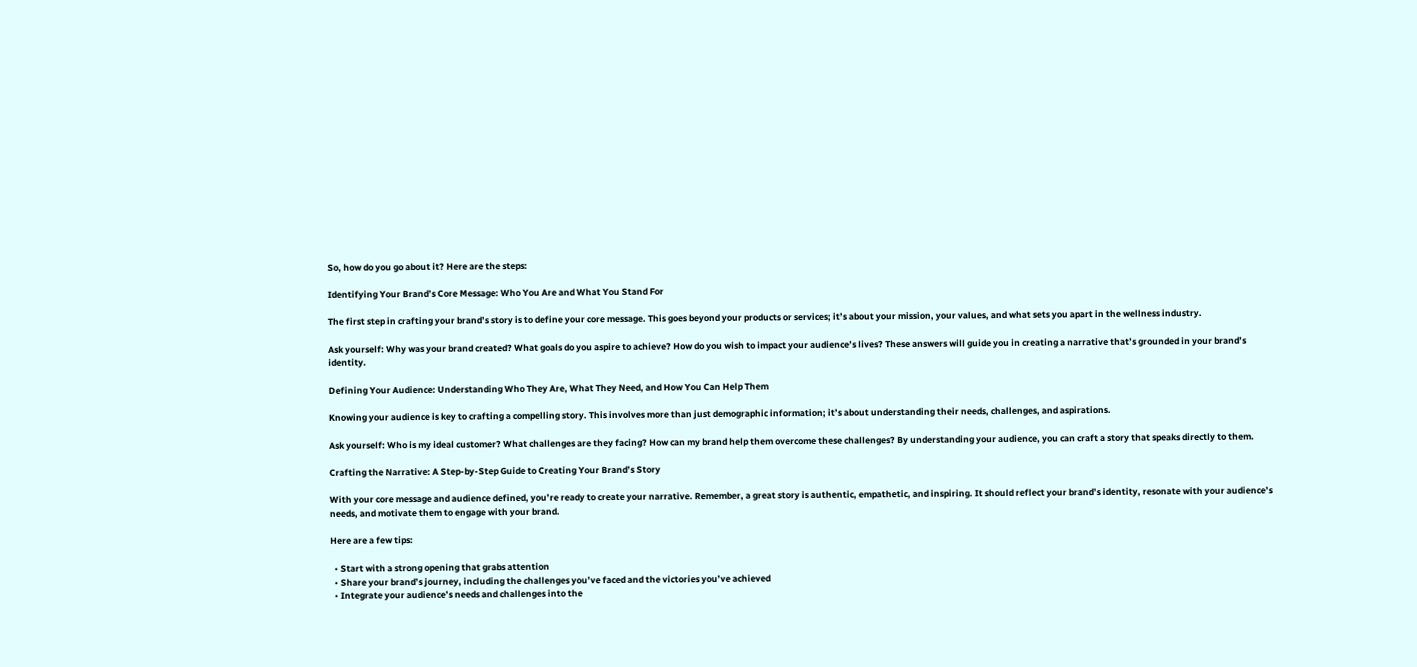So, how do you go about it? Here are the steps:

Identifying Your Brand’s Core Message: Who You Are and What You Stand For

The first step in crafting your brand’s story is to define your core message. This goes beyond your products or services; it’s about your mission, your values, and what sets you apart in the wellness industry.

Ask yourself: Why was your brand created? What goals do you aspire to achieve? How do you wish to impact your audience’s lives? These answers will guide you in creating a narrative that’s grounded in your brand’s identity.

Defining Your Audience: Understanding Who They Are, What They Need, and How You Can Help Them

Knowing your audience is key to crafting a compelling story. This involves more than just demographic information; it’s about understanding their needs, challenges, and aspirations.

Ask yourself: Who is my ideal customer? What challenges are they facing? How can my brand help them overcome these challenges? By understanding your audience, you can craft a story that speaks directly to them.

Crafting the Narrative: A Step-by-Step Guide to Creating Your Brand’s Story

With your core message and audience defined, you’re ready to create your narrative. Remember, a great story is authentic, empathetic, and inspiring. It should reflect your brand’s identity, resonate with your audience’s needs, and motivate them to engage with your brand.

Here are a few tips:

  • Start with a strong opening that grabs attention
  • Share your brand’s journey, including the challenges you’ve faced and the victories you’ve achieved
  • Integrate your audience’s needs and challenges into the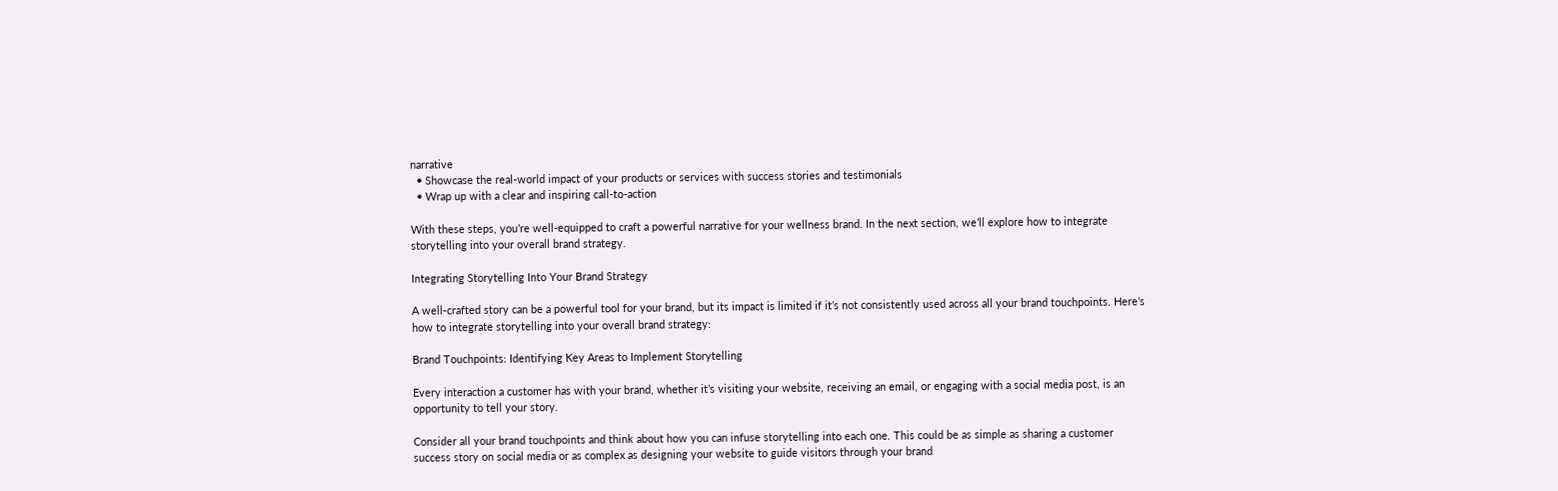narrative
  • Showcase the real-world impact of your products or services with success stories and testimonials
  • Wrap up with a clear and inspiring call-to-action

With these steps, you’re well-equipped to craft a powerful narrative for your wellness brand. In the next section, we’ll explore how to integrate storytelling into your overall brand strategy.

Integrating Storytelling Into Your Brand Strategy

A well-crafted story can be a powerful tool for your brand, but its impact is limited if it’s not consistently used across all your brand touchpoints. Here’s how to integrate storytelling into your overall brand strategy:

Brand Touchpoints: Identifying Key Areas to Implement Storytelling

Every interaction a customer has with your brand, whether it’s visiting your website, receiving an email, or engaging with a social media post, is an opportunity to tell your story.

Consider all your brand touchpoints and think about how you can infuse storytelling into each one. This could be as simple as sharing a customer success story on social media or as complex as designing your website to guide visitors through your brand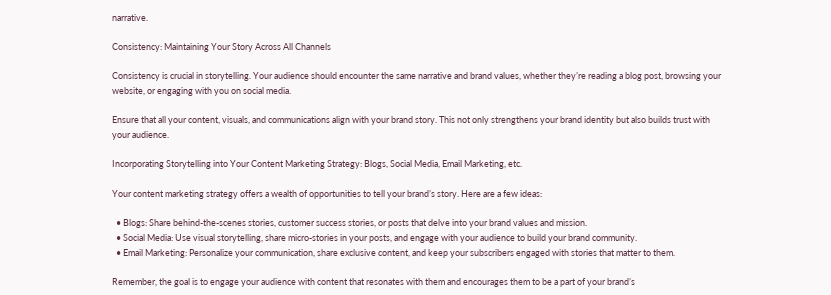narrative.

Consistency: Maintaining Your Story Across All Channels

Consistency is crucial in storytelling. Your audience should encounter the same narrative and brand values, whether they’re reading a blog post, browsing your website, or engaging with you on social media.

Ensure that all your content, visuals, and communications align with your brand story. This not only strengthens your brand identity but also builds trust with your audience.

Incorporating Storytelling into Your Content Marketing Strategy: Blogs, Social Media, Email Marketing, etc.

Your content marketing strategy offers a wealth of opportunities to tell your brand’s story. Here are a few ideas:

  • Blogs: Share behind-the-scenes stories, customer success stories, or posts that delve into your brand values and mission.
  • Social Media: Use visual storytelling, share micro-stories in your posts, and engage with your audience to build your brand community.
  • Email Marketing: Personalize your communication, share exclusive content, and keep your subscribers engaged with stories that matter to them.

Remember, the goal is to engage your audience with content that resonates with them and encourages them to be a part of your brand’s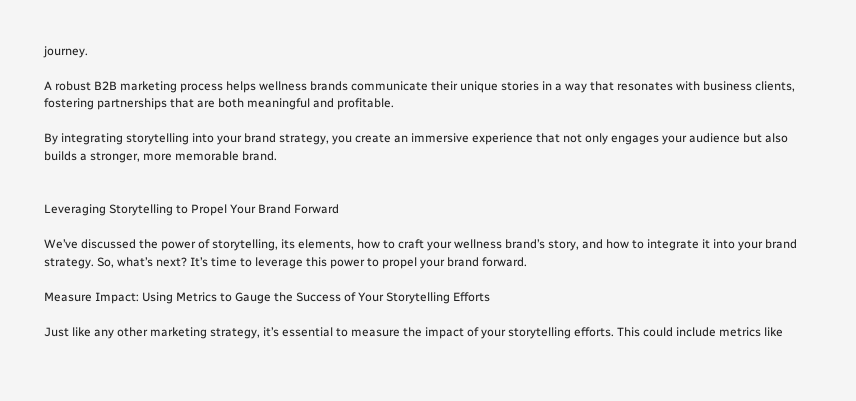journey.

A robust B2B marketing process helps wellness brands communicate their unique stories in a way that resonates with business clients, fostering partnerships that are both meaningful and profitable.

By integrating storytelling into your brand strategy, you create an immersive experience that not only engages your audience but also builds a stronger, more memorable brand.


Leveraging Storytelling to Propel Your Brand Forward

We’ve discussed the power of storytelling, its elements, how to craft your wellness brand’s story, and how to integrate it into your brand strategy. So, what’s next? It’s time to leverage this power to propel your brand forward.

Measure Impact: Using Metrics to Gauge the Success of Your Storytelling Efforts

Just like any other marketing strategy, it’s essential to measure the impact of your storytelling efforts. This could include metrics like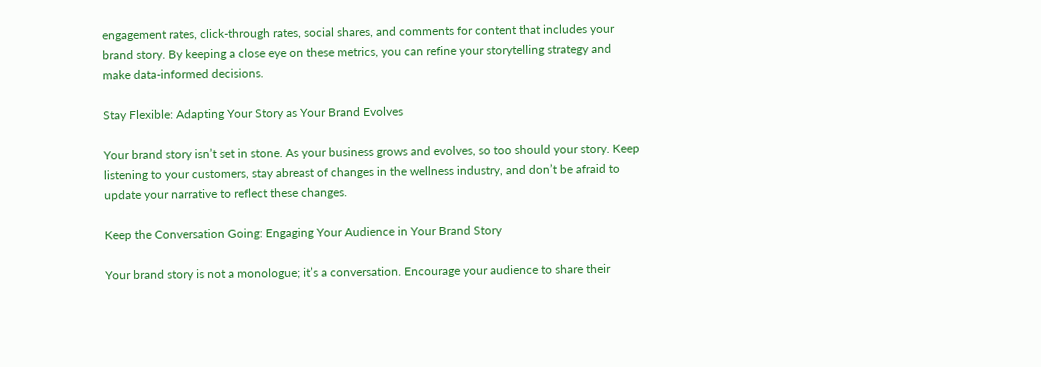engagement rates, click-through rates, social shares, and comments for content that includes your brand story. By keeping a close eye on these metrics, you can refine your storytelling strategy and make data-informed decisions.

Stay Flexible: Adapting Your Story as Your Brand Evolves

Your brand story isn’t set in stone. As your business grows and evolves, so too should your story. Keep listening to your customers, stay abreast of changes in the wellness industry, and don’t be afraid to update your narrative to reflect these changes.

Keep the Conversation Going: Engaging Your Audience in Your Brand Story

Your brand story is not a monologue; it’s a conversation. Encourage your audience to share their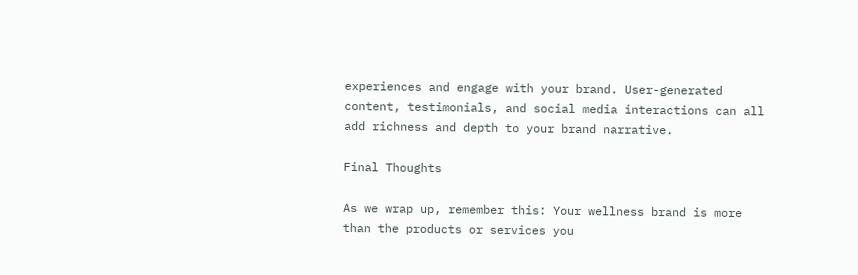experiences and engage with your brand. User-generated content, testimonials, and social media interactions can all add richness and depth to your brand narrative.

Final Thoughts

As we wrap up, remember this: Your wellness brand is more than the products or services you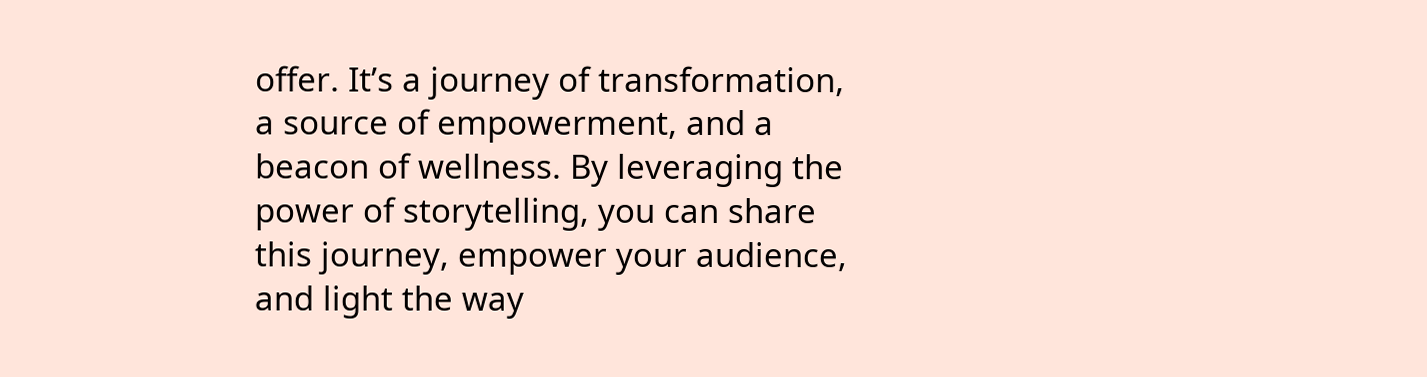offer. It’s a journey of transformation, a source of empowerment, and a beacon of wellness. By leveraging the power of storytelling, you can share this journey, empower your audience, and light the way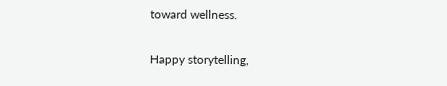toward wellness.

Happy storytelling,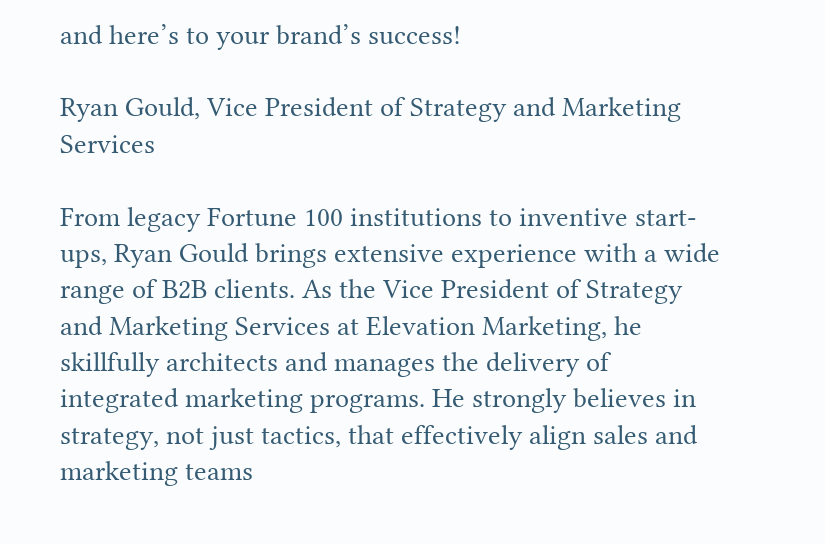and here’s to your brand’s success!

Ryan Gould, Vice President of Strategy and Marketing Services

From legacy Fortune 100 institutions to inventive start-ups, Ryan Gould brings extensive experience with a wide range of B2B clients. As the Vice President of Strategy and Marketing Services at Elevation Marketing, he skillfully architects and manages the delivery of integrated marketing programs. He strongly believes in strategy, not just tactics, that effectively align sales and marketing teams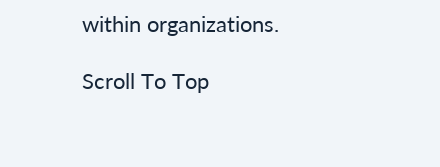within organizations.

Scroll To Top